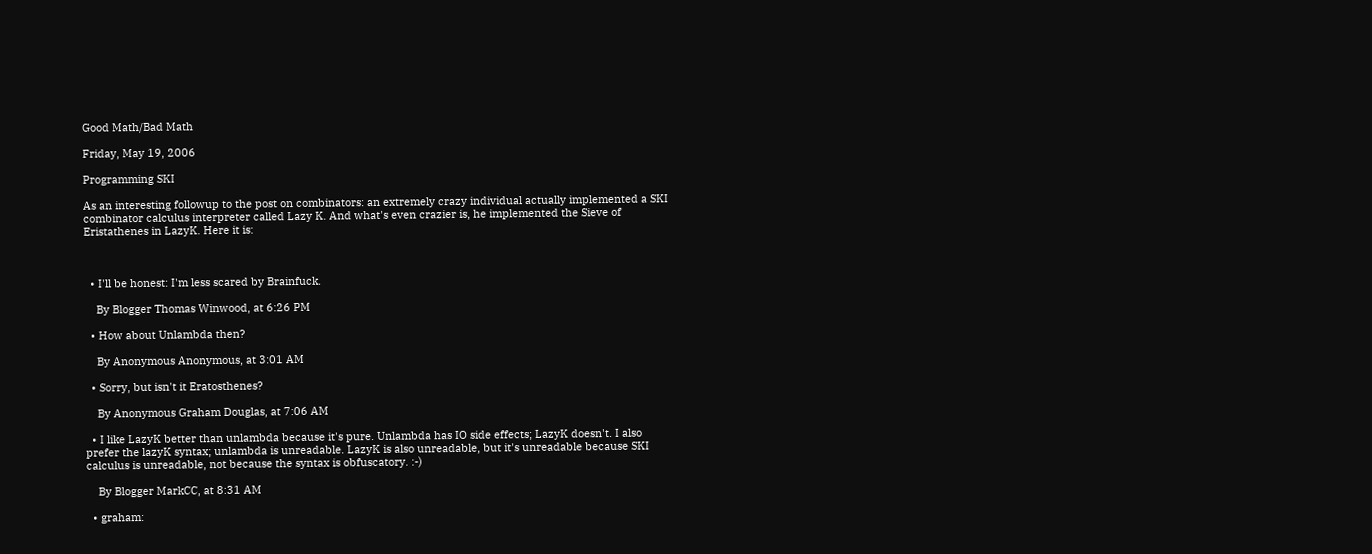Good Math/Bad Math

Friday, May 19, 2006

Programming SKI

As an interesting followup to the post on combinators: an extremely crazy individual actually implemented a SKI combinator calculus interpreter called Lazy K. And what's even crazier is, he implemented the Sieve of Eristathenes in LazyK. Here it is:



  • I'll be honest: I'm less scared by Brainfuck.

    By Blogger Thomas Winwood, at 6:26 PM

  • How about Unlambda then?

    By Anonymous Anonymous, at 3:01 AM

  • Sorry, but isn't it Eratosthenes?

    By Anonymous Graham Douglas, at 7:06 AM

  • I like LazyK better than unlambda because it's pure. Unlambda has IO side effects; LazyK doesn't. I also prefer the lazyK syntax; unlambda is unreadable. LazyK is also unreadable, but it's unreadable because SKI calculus is unreadable, not because the syntax is obfuscatory. :-)

    By Blogger MarkCC, at 8:31 AM

  • graham: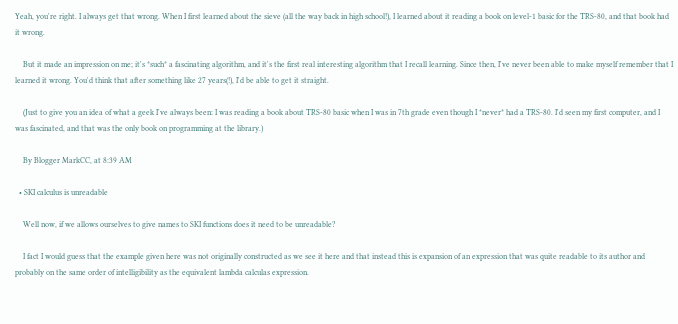Yeah, you're right. I always get that wrong. When I first learned about the sieve (all the way back in high school!), I learned about it reading a book on level-1 basic for the TRS-80, and that book had it wrong.

    But it made an impression on me; it's *such* a fascinating algorithm, and it's the first real interesting algorithm that I recall learning. Since then, I've never been able to make myself remember that I learned it wrong. You'd think that after something like 27 years(!), I'd be able to get it straight.

    (Just to give you an idea of what a geek I've always been: I was reading a book about TRS-80 basic when I was in 7th grade even though I *never* had a TRS-80. I'd seen my first computer, and I was fascinated, and that was the only book on programming at the library.)

    By Blogger MarkCC, at 8:39 AM

  • SKI calculus is unreadable

    Well now, if we allows ourselves to give names to SKI functions does it need to be unreadable?

    I fact I would guess that the example given here was not originally constructed as we see it here and that instead this is expansion of an expression that was quite readable to its author and probably on the same order of intelligibility as the equivalent lambda calculas expression.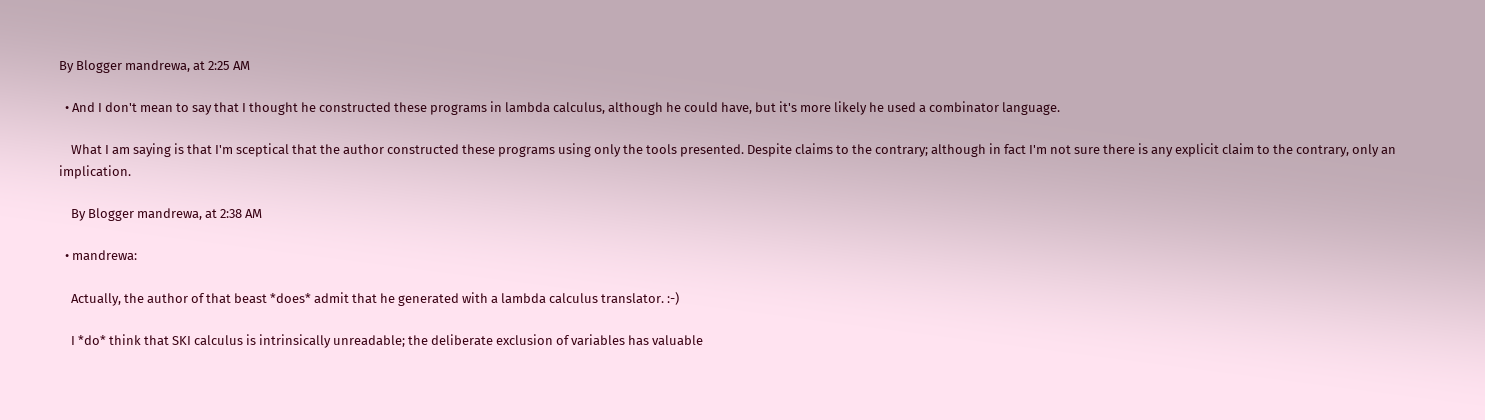By Blogger mandrewa, at 2:25 AM

  • And I don't mean to say that I thought he constructed these programs in lambda calculus, although he could have, but it's more likely he used a combinator language.

    What I am saying is that I'm sceptical that the author constructed these programs using only the tools presented. Despite claims to the contrary; although in fact I'm not sure there is any explicit claim to the contrary, only an implication.

    By Blogger mandrewa, at 2:38 AM

  • mandrewa:

    Actually, the author of that beast *does* admit that he generated with a lambda calculus translator. :-)

    I *do* think that SKI calculus is intrinsically unreadable; the deliberate exclusion of variables has valuable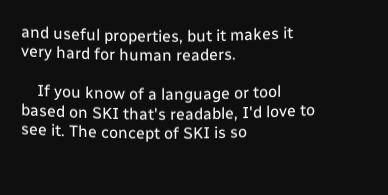and useful properties, but it makes it very hard for human readers.

    If you know of a language or tool based on SKI that's readable, I'd love to see it. The concept of SKI is so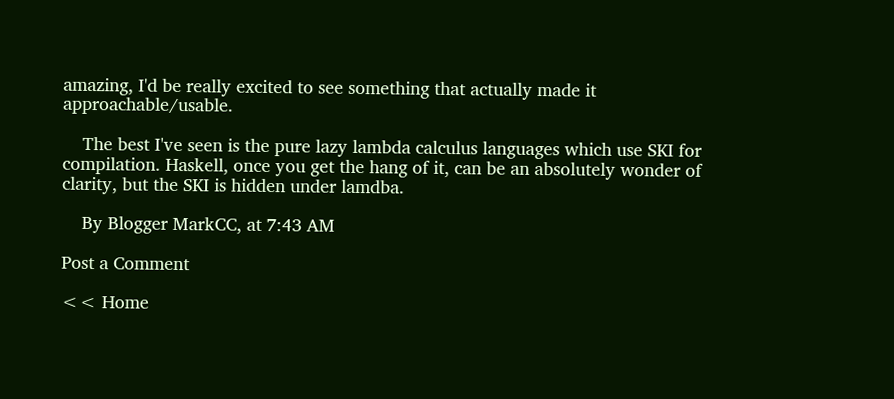amazing, I'd be really excited to see something that actually made it approachable/usable.

    The best I've seen is the pure lazy lambda calculus languages which use SKI for compilation. Haskell, once you get the hang of it, can be an absolutely wonder of clarity, but the SKI is hidden under lamdba.

    By Blogger MarkCC, at 7:43 AM

Post a Comment

<< Home